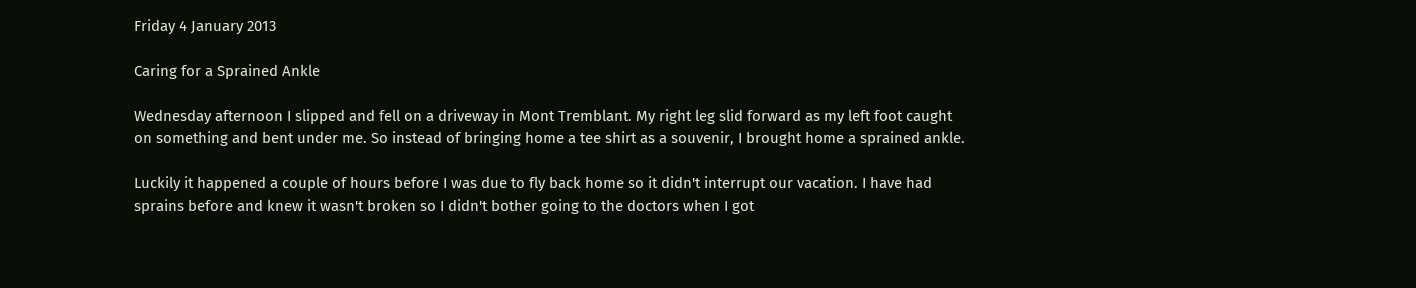Friday 4 January 2013

Caring for a Sprained Ankle

Wednesday afternoon I slipped and fell on a driveway in Mont Tremblant. My right leg slid forward as my left foot caught on something and bent under me. So instead of bringing home a tee shirt as a souvenir, I brought home a sprained ankle.

Luckily it happened a couple of hours before I was due to fly back home so it didn't interrupt our vacation. I have had sprains before and knew it wasn't broken so I didn't bother going to the doctors when I got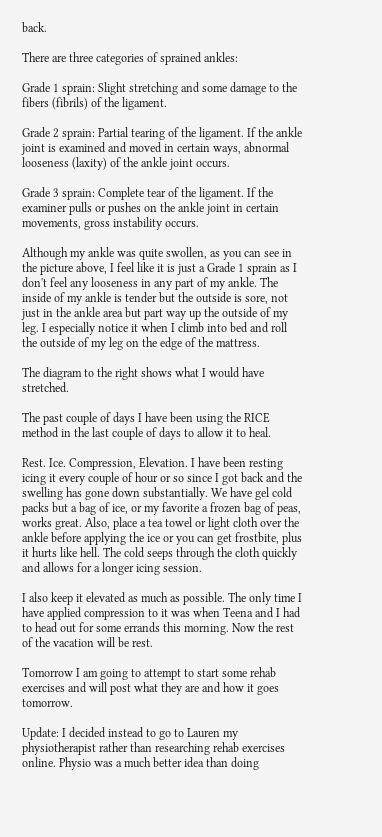back.

There are three categories of sprained ankles:

Grade 1 sprain: Slight stretching and some damage to the fibers (fibrils) of the ligament.

Grade 2 sprain: Partial tearing of the ligament. If the ankle joint is examined and moved in certain ways, abnormal looseness (laxity) of the ankle joint occurs.

Grade 3 sprain: Complete tear of the ligament. If the examiner pulls or pushes on the ankle joint in certain movements, gross instability occurs.

Although my ankle was quite swollen, as you can see in the picture above, I feel like it is just a Grade 1 sprain as I don't feel any looseness in any part of my ankle. The inside of my ankle is tender but the outside is sore, not just in the ankle area but part way up the outside of my leg. I especially notice it when I climb into bed and roll the outside of my leg on the edge of the mattress.

The diagram to the right shows what I would have stretched.

The past couple of days I have been using the RICE method in the last couple of days to allow it to heal.

Rest. Ice. Compression, Elevation. I have been resting icing it every couple of hour or so since I got back and the swelling has gone down substantially. We have gel cold packs but a bag of ice, or my favorite a frozen bag of peas, works great. Also, place a tea towel or light cloth over the ankle before applying the ice or you can get frostbite, plus it hurts like hell. The cold seeps through the cloth quickly and allows for a longer icing session.

I also keep it elevated as much as possible. The only time I have applied compression to it was when Teena and I had to head out for some errands this morning. Now the rest of the vacation will be rest.

Tomorrow I am going to attempt to start some rehab exercises and will post what they are and how it goes tomorrow.

Update: I decided instead to go to Lauren my physiotherapist rather than researching rehab exercises online. Physio was a much better idea than doing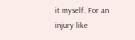it myself. For an injury like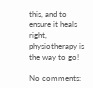this, and to ensure it heals right, physiotherapy is the way to go!

No comments: